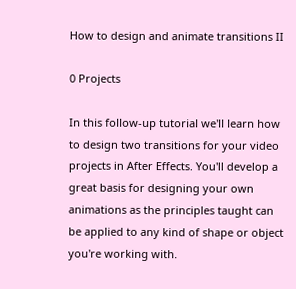How to design and animate transitions II

0 Projects

In this follow-up tutorial we'll learn how to design two transitions for your video projects in After Effects. You'll develop a great basis for designing your own animations as the principles taught can be applied to any kind of shape or object you're working with.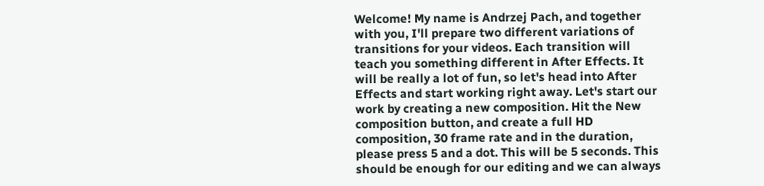Welcome! My name is Andrzej Pach, and together with you, I'll prepare two different variations of transitions for your videos. Each transition will teach you something different in After Effects. It will be really a lot of fun, so let's head into After Effects and start working right away. Let's start our work by creating a new composition. Hit the New composition button, and create a full HD composition, 30 frame rate and in the duration, please press 5 and a dot. This will be 5 seconds. This should be enough for our editing and we can always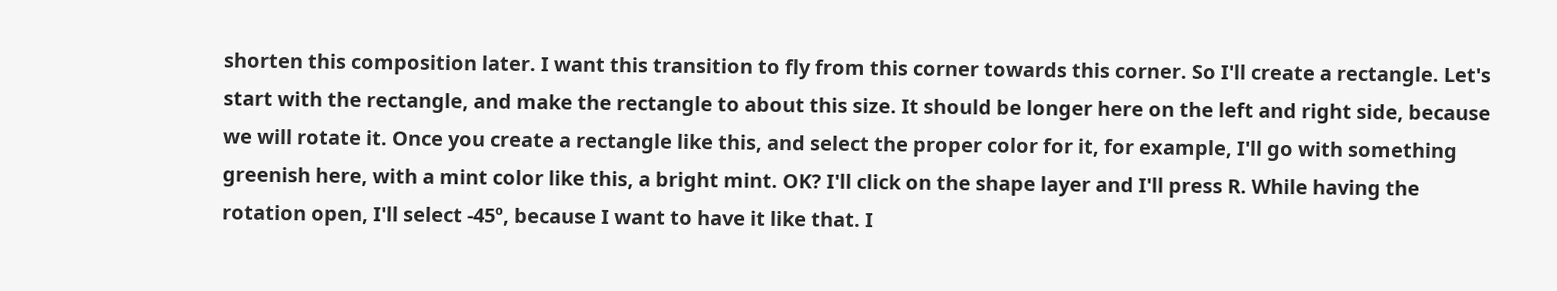shorten this composition later. I want this transition to fly from this corner towards this corner. So I'll create a rectangle. Let's start with the rectangle, and make the rectangle to about this size. It should be longer here on the left and right side, because we will rotate it. Once you create a rectangle like this, and select the proper color for it, for example, I'll go with something greenish here, with a mint color like this, a bright mint. OK? I'll click on the shape layer and I'll press R. While having the rotation open, I'll select -45º, because I want to have it like that. I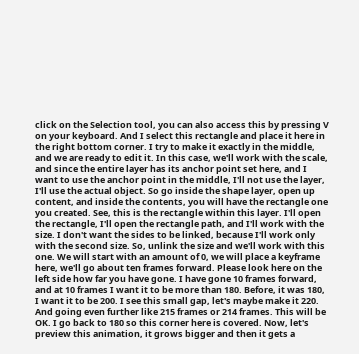click on the Selection tool, you can also access this by pressing V on your keyboard. And I select this rectangle and place it here in the right bottom corner. I try to make it exactly in the middle, and we are ready to edit it. In this case, we'll work with the scale, and since the entire layer has its anchor point set here, and I want to use the anchor point in the middle, I'll not use the layer, I'll use the actual object. So go inside the shape layer, open up content, and inside the contents, you will have the rectangle one you created. See, this is the rectangle within this layer. I'll open the rectangle, I'll open the rectangle path, and I'll work with the size. I don't want the sides to be linked, because I'll work only with the second size. So, unlink the size and we'll work with this one. We will start with an amount of 0, we will place a keyframe here, we'll go about ten frames forward. Please look here on the left side how far you have gone. I have gone 10 frames forward, and at 10 frames I want it to be more than 180. Before, it was 180, I want it to be 200. I see this small gap, let's maybe make it 220. And going even further like 215 frames or 214 frames. This will be OK. I go back to 180 so this corner here is covered. Now, let's preview this animation, it grows bigger and then it gets a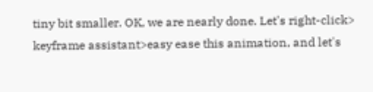tiny bit smaller. OK, we are nearly done. Let's right-click> keyframe assistant>easy ease this animation, and let's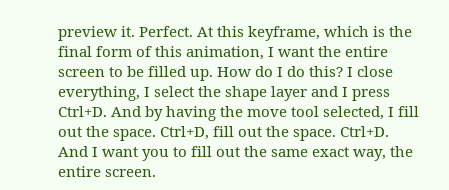preview it. Perfect. At this keyframe, which is the final form of this animation, I want the entire screen to be filled up. How do I do this? I close everything, I select the shape layer and I press Ctrl+D. And by having the move tool selected, I fill out the space. Ctrl+D, fill out the space. Ctrl+D. And I want you to fill out the same exact way, the entire screen.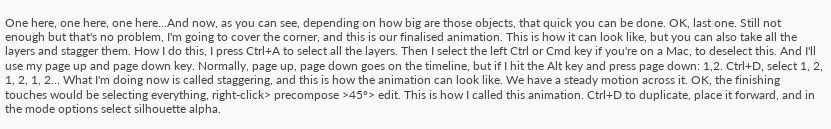One here, one here, one here...And now, as you can see, depending on how big are those objects, that quick you can be done. OK, last one. Still not enough but that's no problem, I'm going to cover the corner, and this is our finalised animation. This is how it can look like, but you can also take all the layers and stagger them. How I do this, I press Ctrl+A to select all the layers. Then I select the left Ctrl or Cmd key if you're on a Mac, to deselect this. And I'll use my page up and page down key. Normally, page up, page down goes on the timeline, but if I hit the Alt key and press page down: 1,2. Ctrl+D, select 1, 2, 1, 2, 1, 2... What I'm doing now is called staggering, and this is how the animation can look like. We have a steady motion across it. OK, the finishing touches would be selecting everything, right-click> precompose >45º> edit. This is how I called this animation. Ctrl+D to duplicate, place it forward, and in the mode options select silhouette alpha.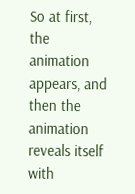So at first, the animation appears, and then the animation reveals itself with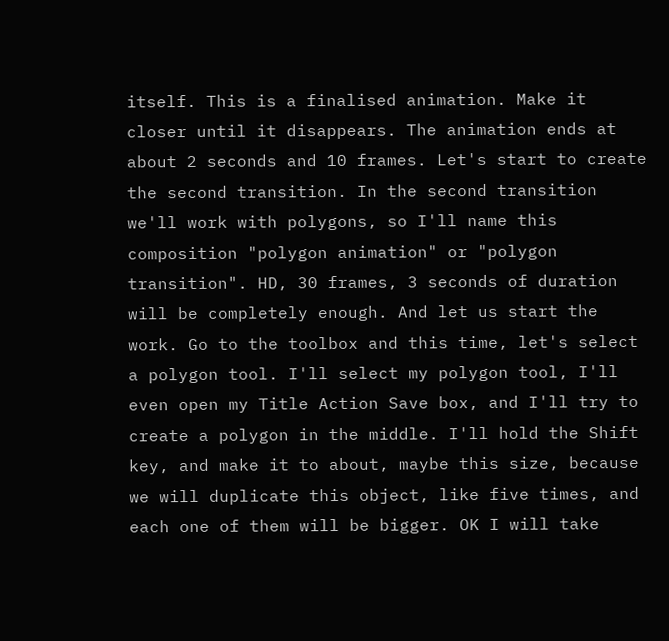itself. This is a finalised animation. Make it closer until it disappears. The animation ends at about 2 seconds and 10 frames. Let's start to create the second transition. In the second transition we'll work with polygons, so I'll name this composition "polygon animation" or "polygon transition". HD, 30 frames, 3 seconds of duration will be completely enough. And let us start the work. Go to the toolbox and this time, let's select a polygon tool. I'll select my polygon tool, I'll even open my Title Action Save box, and I'll try to create a polygon in the middle. I'll hold the Shift key, and make it to about, maybe this size, because we will duplicate this object, like five times, and each one of them will be bigger. OK I will take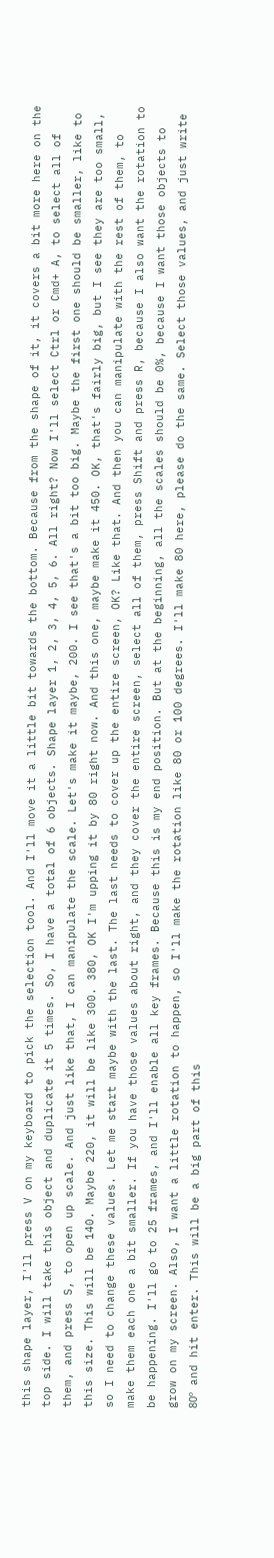this shape layer, I'll press V on my keyboard to pick the selection tool. And I'll move it a little bit towards the bottom. Because from the shape of it, it covers a bit more here on the top side. I will take this object and duplicate it 5 times. So, I have a total of 6 objects. Shape layer 1, 2, 3, 4, 5, 6. All right? Now I'll select Ctrl or Cmd+ A, to select all of them, and press S, to open up scale. And just like that, I can manipulate the scale. Let's make it maybe, 200. I see that's a bit too big. Maybe the first one should be smaller, like to this size. This will be 140. Maybe 220, it will be like 300. 380, OK I'm upping it by 80 right now. And this one, maybe make it 450. OK, that's fairly big, but I see they are too small, so I need to change these values. Let me start maybe with the last. The last needs to cover up the entire screen, OK? Like that. And then you can manipulate with the rest of them, to make them each one a bit smaller. If you have those values about right, and they cover the entire screen, select all of them, press Shift and press R, because I also want the rotation to be happening. I'll go to 25 frames, and I'll enable all key frames. Because this is my end position. But at the beginning, all the scales should be 0%, because I want those objects to grow on my screen. Also, I want a little rotation to happen, so I'll make the rotation like 80 or 100 degrees. I'll make 80 here, please do the same. Select those values, and just write 80º and hit enter. This will be a big part of this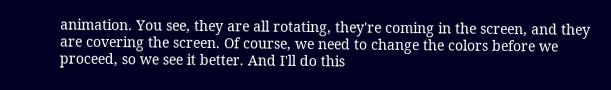animation. You see, they are all rotating, they're coming in the screen, and they are covering the screen. Of course, we need to change the colors before we proceed, so we see it better. And I'll do this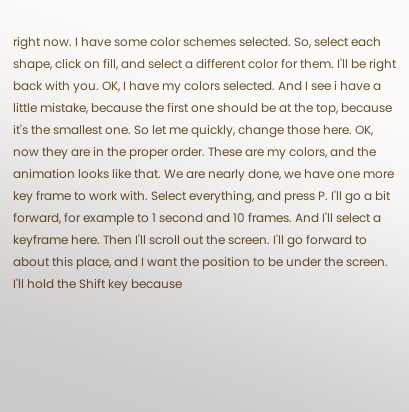right now. I have some color schemes selected. So, select each shape, click on fill, and select a different color for them. I'll be right back with you. OK, I have my colors selected. And I see i have a little mistake, because the first one should be at the top, because it's the smallest one. So let me quickly, change those here. OK, now they are in the proper order. These are my colors, and the animation looks like that. We are nearly done, we have one more key frame to work with. Select everything, and press P. I'll go a bit forward, for example to 1 second and 10 frames. And I'll select a keyframe here. Then I'll scroll out the screen. I'll go forward to about this place, and I want the position to be under the screen. I'll hold the Shift key because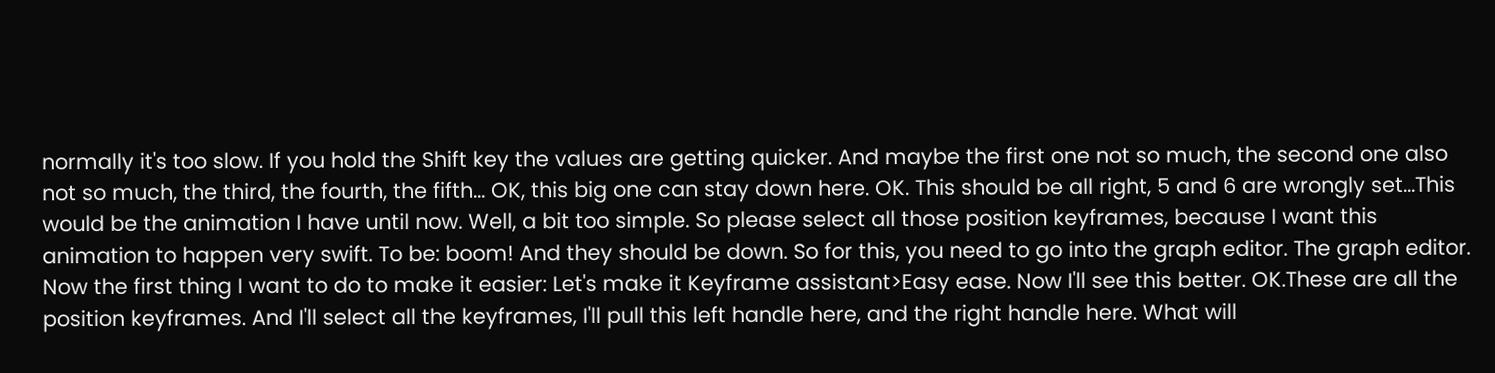normally it's too slow. If you hold the Shift key the values are getting quicker. And maybe the first one not so much, the second one also not so much, the third, the fourth, the fifth... OK, this big one can stay down here. OK. This should be all right, 5 and 6 are wrongly set...This would be the animation I have until now. Well, a bit too simple. So please select all those position keyframes, because I want this animation to happen very swift. To be: boom! And they should be down. So for this, you need to go into the graph editor. The graph editor. Now the first thing I want to do to make it easier: Let's make it Keyframe assistant>Easy ease. Now I'll see this better. OK.These are all the position keyframes. And I'll select all the keyframes, I'll pull this left handle here, and the right handle here. What will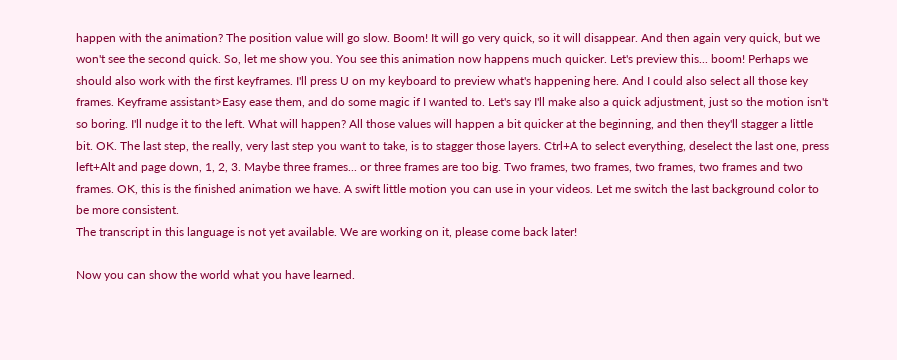happen with the animation? The position value will go slow. Boom! It will go very quick, so it will disappear. And then again very quick, but we won't see the second quick. So, let me show you. You see this animation now happens much quicker. Let's preview this... boom! Perhaps we should also work with the first keyframes. I'll press U on my keyboard to preview what's happening here. And I could also select all those key frames. Keyframe assistant>Easy ease them, and do some magic if I wanted to. Let's say I'll make also a quick adjustment, just so the motion isn't so boring. I'll nudge it to the left. What will happen? All those values will happen a bit quicker at the beginning, and then they'll stagger a little bit. OK. The last step, the really, very last step you want to take, is to stagger those layers. Ctrl+A to select everything, deselect the last one, press left+Alt and page down, 1, 2, 3. Maybe three frames... or three frames are too big. Two frames, two frames, two frames, two frames and two frames. OK, this is the finished animation we have. A swift little motion you can use in your videos. Let me switch the last background color to be more consistent.
The transcript in this language is not yet available. We are working on it, please come back later!

Now you can show the world what you have learned.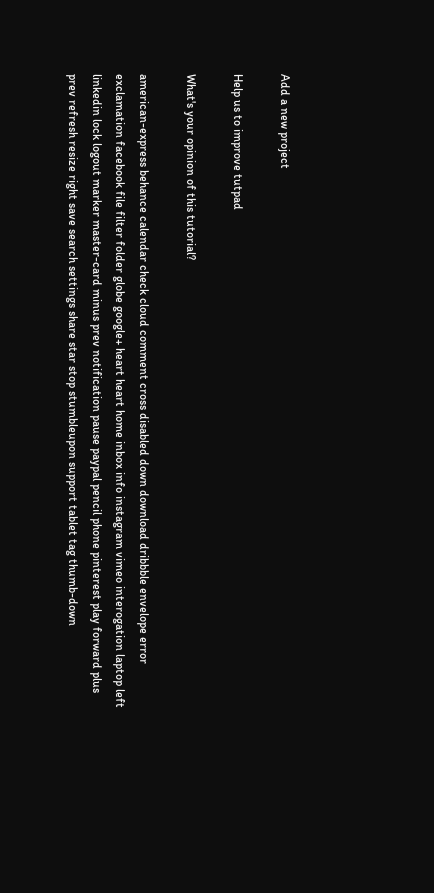Add a new project

Help us to improve tutpad

What's your opinion of this tutorial?

american-express behance calendar check cloud comment cross disabled down download dribbble envelope error exclamation facebook file filter folder globe google+ heart heart home inbox info instagram vimeo interogation laptop left linkedin lock logout marker master-card minus prev notification pause paypal pencil phone pinterest play forward plus prev refresh resize right save search settings share star stop stumbleupon support tablet tag thumb-down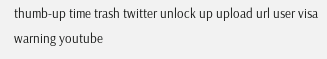thumb-up time trash twitter unlock up upload url user visa warning youtube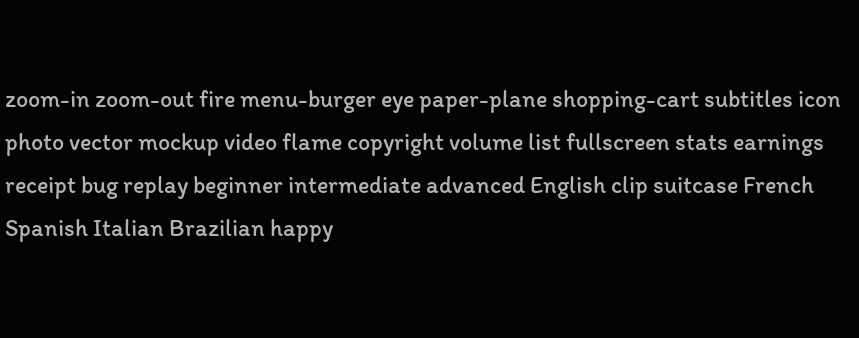zoom-in zoom-out fire menu-burger eye paper-plane shopping-cart subtitles icon photo vector mockup video flame copyright volume list fullscreen stats earnings receipt bug replay beginner intermediate advanced English clip suitcase French Spanish Italian Brazilian happy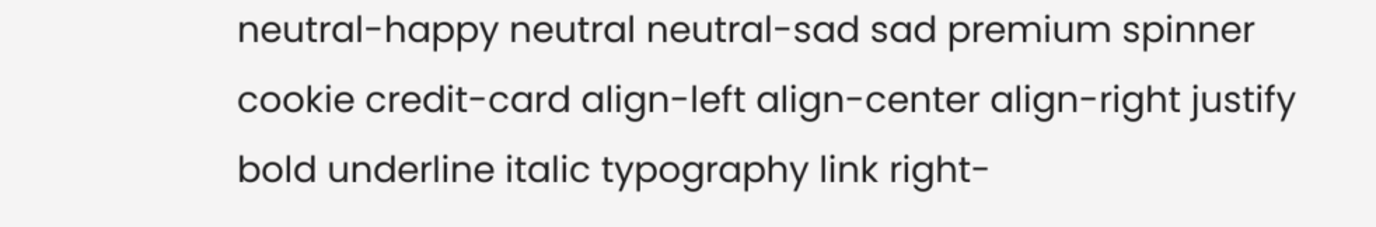neutral-happy neutral neutral-sad sad premium spinner cookie credit-card align-left align-center align-right justify bold underline italic typography link right-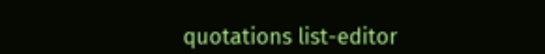quotations list-editor